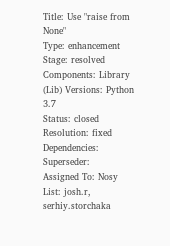Title: Use "raise from None"
Type: enhancement Stage: resolved
Components: Library (Lib) Versions: Python 3.7
Status: closed Resolution: fixed
Dependencies: Superseder:
Assigned To: Nosy List: josh.r, serhiy.storchaka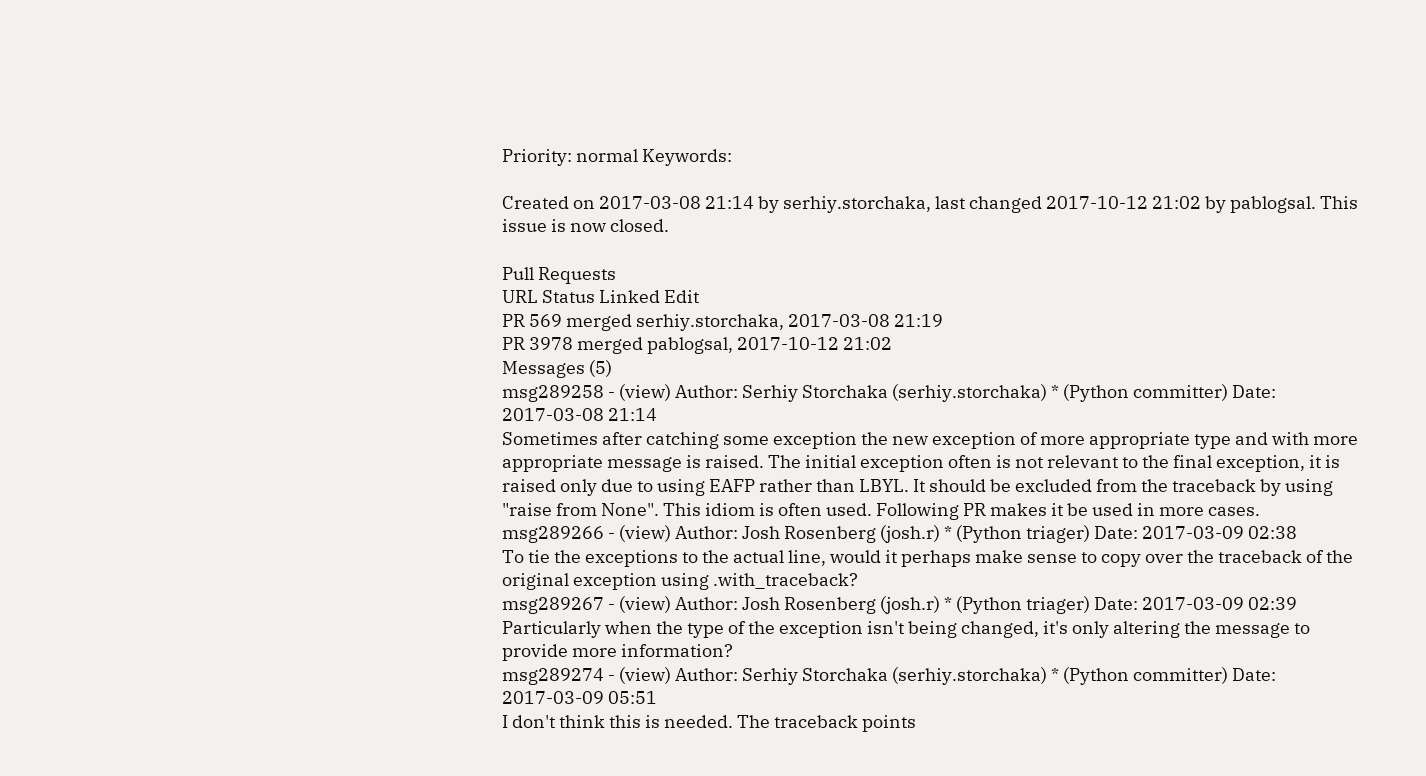Priority: normal Keywords:

Created on 2017-03-08 21:14 by serhiy.storchaka, last changed 2017-10-12 21:02 by pablogsal. This issue is now closed.

Pull Requests
URL Status Linked Edit
PR 569 merged serhiy.storchaka, 2017-03-08 21:19
PR 3978 merged pablogsal, 2017-10-12 21:02
Messages (5)
msg289258 - (view) Author: Serhiy Storchaka (serhiy.storchaka) * (Python committer) Date: 2017-03-08 21:14
Sometimes after catching some exception the new exception of more appropriate type and with more appropriate message is raised. The initial exception often is not relevant to the final exception, it is raised only due to using EAFP rather than LBYL. It should be excluded from the traceback by using "raise from None". This idiom is often used. Following PR makes it be used in more cases.
msg289266 - (view) Author: Josh Rosenberg (josh.r) * (Python triager) Date: 2017-03-09 02:38
To tie the exceptions to the actual line, would it perhaps make sense to copy over the traceback of the original exception using .with_traceback?
msg289267 - (view) Author: Josh Rosenberg (josh.r) * (Python triager) Date: 2017-03-09 02:39
Particularly when the type of the exception isn't being changed, it's only altering the message to provide more information?
msg289274 - (view) Author: Serhiy Storchaka (serhiy.storchaka) * (Python committer) Date: 2017-03-09 05:51
I don't think this is needed. The traceback points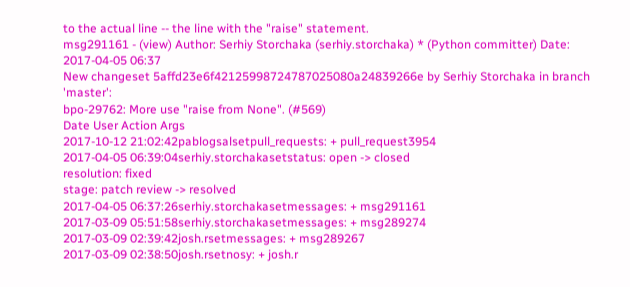to the actual line -- the line with the "raise" statement.
msg291161 - (view) Author: Serhiy Storchaka (serhiy.storchaka) * (Python committer) Date: 2017-04-05 06:37
New changeset 5affd23e6f42125998724787025080a24839266e by Serhiy Storchaka in branch 'master':
bpo-29762: More use "raise from None". (#569)
Date User Action Args
2017-10-12 21:02:42pablogsalsetpull_requests: + pull_request3954
2017-04-05 06:39:04serhiy.storchakasetstatus: open -> closed
resolution: fixed
stage: patch review -> resolved
2017-04-05 06:37:26serhiy.storchakasetmessages: + msg291161
2017-03-09 05:51:58serhiy.storchakasetmessages: + msg289274
2017-03-09 02:39:42josh.rsetmessages: + msg289267
2017-03-09 02:38:50josh.rsetnosy: + josh.r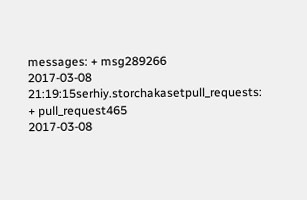messages: + msg289266
2017-03-08 21:19:15serhiy.storchakasetpull_requests: + pull_request465
2017-03-08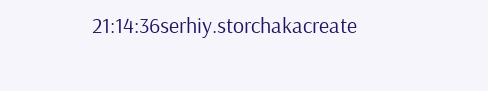21:14:36serhiy.storchakacreate